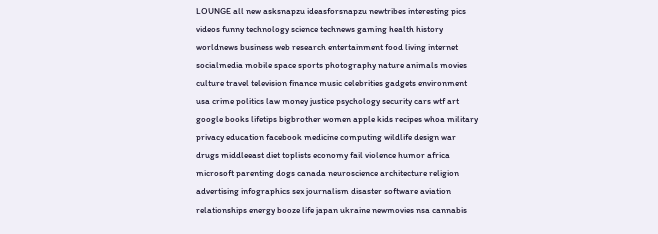LOUNGE all new asksnapzu ideasforsnapzu newtribes interesting pics videos funny technology science technews gaming health history worldnews business web research entertainment food living internet socialmedia mobile space sports photography nature animals movies culture travel television finance music celebrities gadgets environment usa crime politics law money justice psychology security cars wtf art google books lifetips bigbrother women apple kids recipes whoa military privacy education facebook medicine computing wildlife design war drugs middleeast diet toplists economy fail violence humor africa microsoft parenting dogs canada neuroscience architecture religion advertising infographics sex journalism disaster software aviation relationships energy booze life japan ukraine newmovies nsa cannabis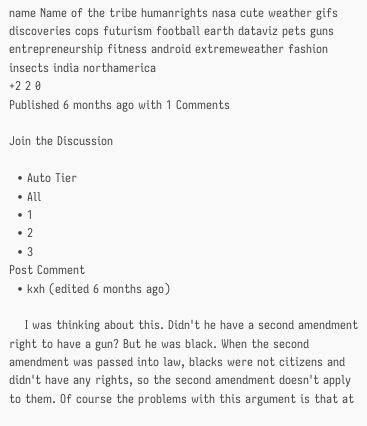name Name of the tribe humanrights nasa cute weather gifs discoveries cops futurism football earth dataviz pets guns entrepreneurship fitness android extremeweather fashion insects india northamerica
+2 2 0
Published 6 months ago with 1 Comments

Join the Discussion

  • Auto Tier
  • All
  • 1
  • 2
  • 3
Post Comment
  • kxh (edited 6 months ago)

    I was thinking about this. Didn't he have a second amendment right to have a gun? But he was black. When the second amendment was passed into law, blacks were not citizens and didn't have any rights, so the second amendment doesn't apply to them. Of course the problems with this argument is that at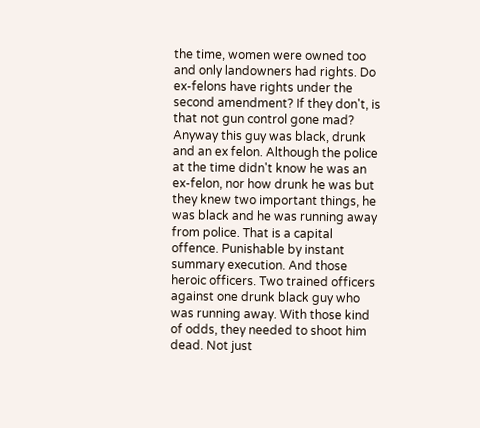the time, women were owned too and only landowners had rights. Do ex-felons have rights under the second amendment? If they don't, is that not gun control gone mad? Anyway this guy was black, drunk and an ex felon. Although the police at the time didn't know he was an ex-felon, nor how drunk he was but they knew two important things, he was black and he was running away from police. That is a capital offence. Punishable by instant summary execution. And those heroic officers. Two trained officers against one drunk black guy who was running away. With those kind of odds, they needed to shoot him dead. Not just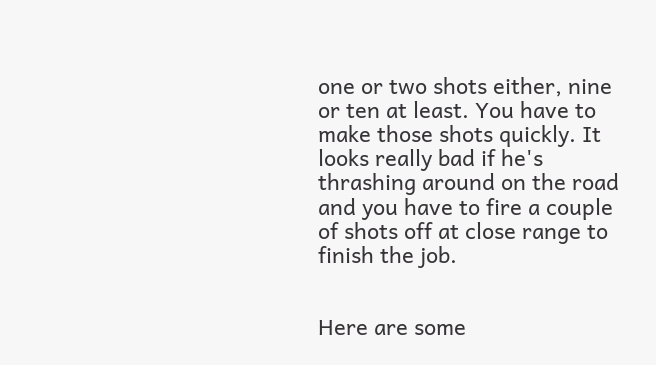one or two shots either, nine or ten at least. You have to make those shots quickly. It looks really bad if he's thrashing around on the road and you have to fire a couple of shots off at close range to finish the job.


Here are some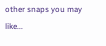other snaps you may like...